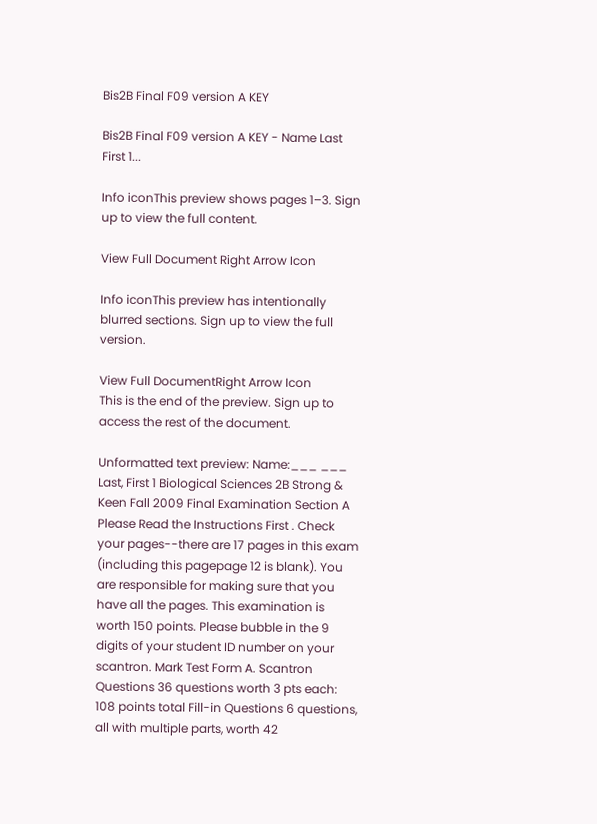Bis2B Final F09 version A KEY

Bis2B Final F09 version A KEY - Name Last First 1...

Info iconThis preview shows pages 1–3. Sign up to view the full content.

View Full Document Right Arrow Icon

Info iconThis preview has intentionally blurred sections. Sign up to view the full version.

View Full DocumentRight Arrow Icon
This is the end of the preview. Sign up to access the rest of the document.

Unformatted text preview: Name:___ ___ Last, First 1 Biological Sciences 2B Strong & Keen Fall 2009 Final Examination Section A Please Read the Instructions First . Check your pages--there are 17 pages in this exam (including this pagepage 12 is blank). You are responsible for making sure that you have all the pages. This examination is worth 150 points. Please bubble in the 9 digits of your student ID number on your scantron. Mark Test Form A. Scantron Questions 36 questions worth 3 pts each: 108 points total Fill-in Questions 6 questions, all with multiple parts, worth 42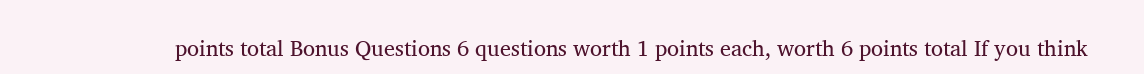points total Bonus Questions 6 questions worth 1 points each, worth 6 points total If you think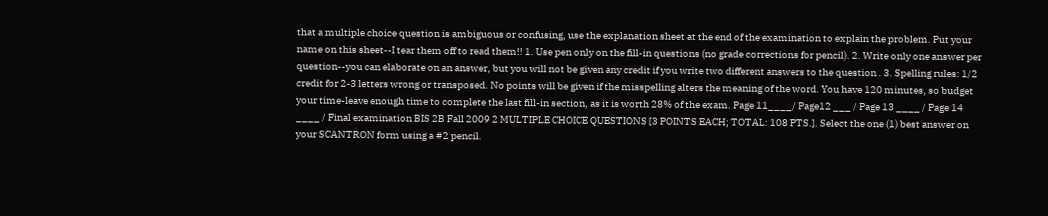that a multiple choice question is ambiguous or confusing, use the explanation sheet at the end of the examination to explain the problem. Put your name on this sheet--I tear them off to read them!! 1. Use pen only on the fill-in questions (no grade corrections for pencil). 2. Write only one answer per question--you can elaborate on an answer, but you will not be given any credit if you write two different answers to the question . 3. Spelling rules: 1/2 credit for 2-3 letters wrong or transposed. No points will be given if the misspelling alters the meaning of the word. You have 120 minutes, so budget your time-leave enough time to complete the last fill-in section, as it is worth 28% of the exam. Page 11____/ Page12 ___ / Page 13 ____ / Page 14 ____ / Final examination BIS 2B Fall 2009 2 MULTIPLE CHOICE QUESTIONS [3 POINTS EACH; TOTAL: 108 PTS.]. Select the one (1) best answer on your SCANTRON form using a #2 pencil.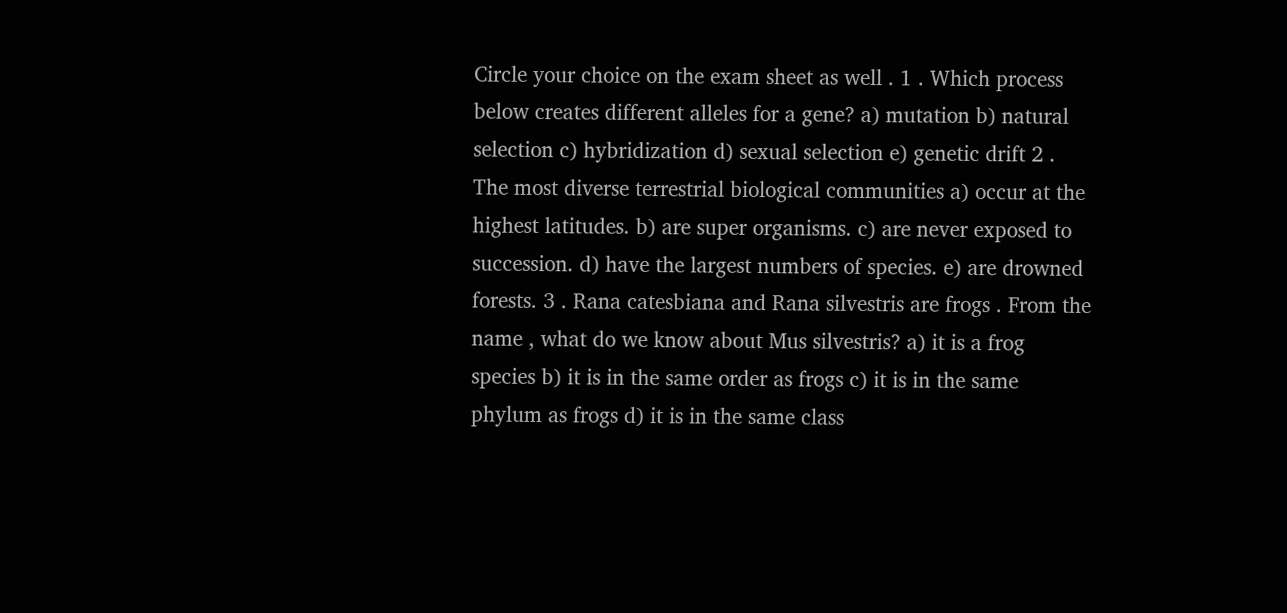Circle your choice on the exam sheet as well . 1 . Which process below creates different alleles for a gene? a) mutation b) natural selection c) hybridization d) sexual selection e) genetic drift 2 . The most diverse terrestrial biological communities a) occur at the highest latitudes. b) are super organisms. c) are never exposed to succession. d) have the largest numbers of species. e) are drowned forests. 3 . Rana catesbiana and Rana silvestris are frogs . From the name , what do we know about Mus silvestris? a) it is a frog species b) it is in the same order as frogs c) it is in the same phylum as frogs d) it is in the same class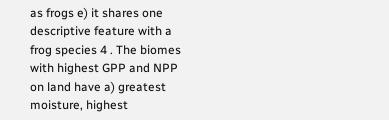as frogs e) it shares one descriptive feature with a frog species 4 . The biomes with highest GPP and NPP on land have a) greatest moisture, highest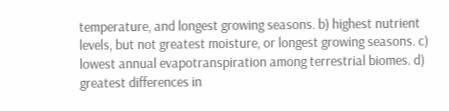temperature, and longest growing seasons. b) highest nutrient levels, but not greatest moisture, or longest growing seasons. c) lowest annual evapotranspiration among terrestrial biomes. d) greatest differences in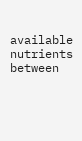available nutrients between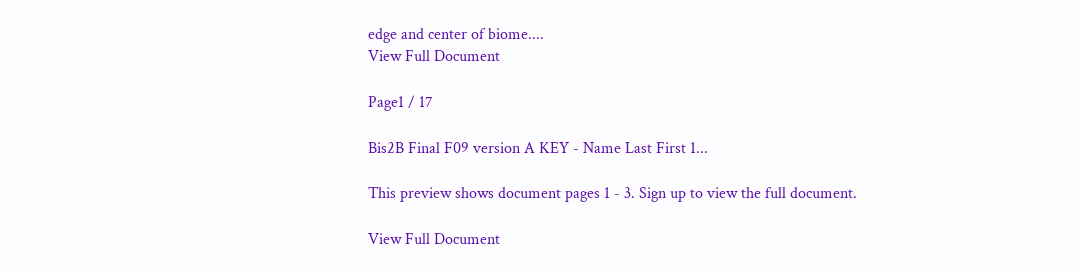edge and center of biome....
View Full Document

Page1 / 17

Bis2B Final F09 version A KEY - Name Last First 1...

This preview shows document pages 1 - 3. Sign up to view the full document.

View Full Document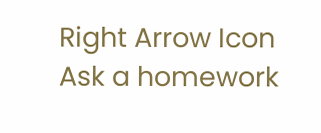Right Arrow Icon
Ask a homework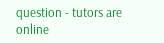question - tutors are online